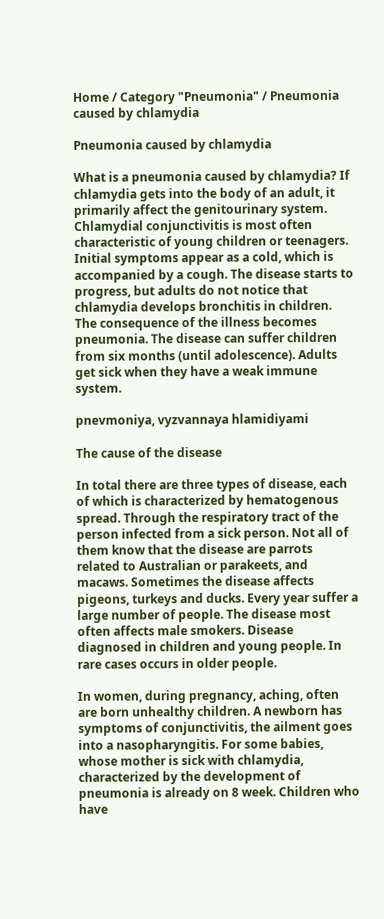Home / Category "Pneumonia" / Pneumonia caused by chlamydia

Pneumonia caused by chlamydia

What is a pneumonia caused by chlamydia? If chlamydia gets into the body of an adult, it primarily affect the genitourinary system. Chlamydial conjunctivitis is most often characteristic of young children or teenagers. Initial symptoms appear as a cold, which is accompanied by a cough. The disease starts to progress, but adults do not notice that chlamydia develops bronchitis in children. The consequence of the illness becomes pneumonia. The disease can suffer children from six months (until adolescence). Adults get sick when they have a weak immune system.

pnevmoniya, vyzvannaya hlamidiyami

The cause of the disease

In total there are three types of disease, each of which is characterized by hematogenous spread. Through the respiratory tract of the person infected from a sick person. Not all of them know that the disease are parrots related to Australian or parakeets, and macaws. Sometimes the disease affects pigeons, turkeys and ducks. Every year suffer a large number of people. The disease most often affects male smokers. Disease diagnosed in children and young people. In rare cases occurs in older people.

In women, during pregnancy, aching, often are born unhealthy children. A newborn has symptoms of conjunctivitis, the ailment goes into a nasopharyngitis. For some babies, whose mother is sick with chlamydia, characterized by the development of pneumonia is already on 8 week. Children who have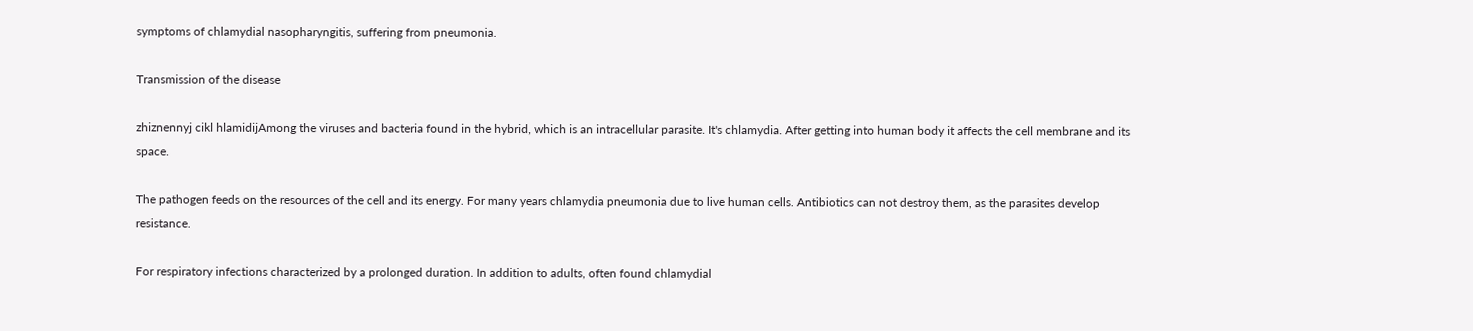symptoms of chlamydial nasopharyngitis, suffering from pneumonia.

Transmission of the disease

zhiznennyj cikl hlamidijAmong the viruses and bacteria found in the hybrid, which is an intracellular parasite. It's chlamydia. After getting into human body it affects the cell membrane and its space.

The pathogen feeds on the resources of the cell and its energy. For many years chlamydia pneumonia due to live human cells. Antibiotics can not destroy them, as the parasites develop resistance.

For respiratory infections characterized by a prolonged duration. In addition to adults, often found chlamydial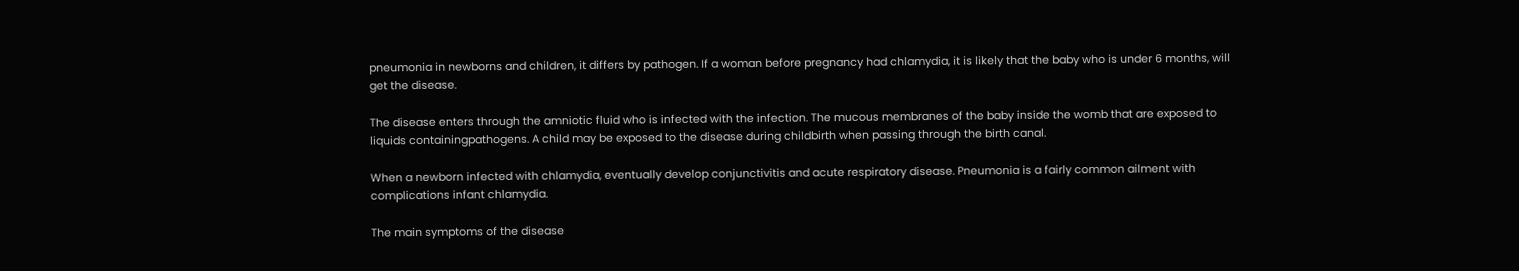pneumonia in newborns and children, it differs by pathogen. If a woman before pregnancy had chlamydia, it is likely that the baby who is under 6 months, will get the disease.

The disease enters through the amniotic fluid who is infected with the infection. The mucous membranes of the baby inside the womb that are exposed to liquids containingpathogens. A child may be exposed to the disease during childbirth when passing through the birth canal.

When a newborn infected with chlamydia, eventually develop conjunctivitis and acute respiratory disease. Pneumonia is a fairly common ailment with complications infant chlamydia.

The main symptoms of the disease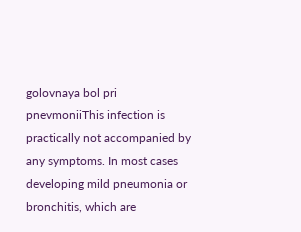golovnaya bol pri pnevmoniiThis infection is practically not accompanied by any symptoms. In most cases developing mild pneumonia or bronchitis, which are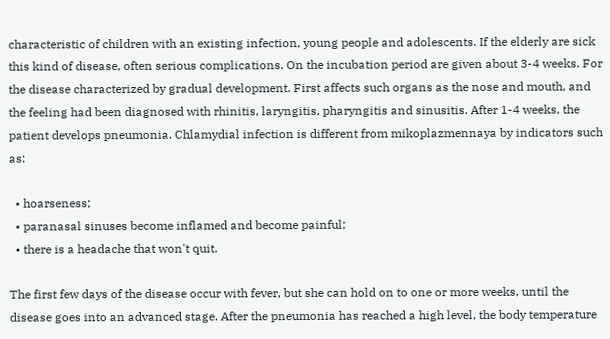characteristic of children with an existing infection, young people and adolescents. If the elderly are sick this kind of disease, often serious complications. On the incubation period are given about 3-4 weeks. For the disease characterized by gradual development. First affects such organs as the nose and mouth, and the feeling had been diagnosed with rhinitis, laryngitis, pharyngitis and sinusitis. After 1-4 weeks, the patient develops pneumonia. Chlamydial infection is different from mikoplazmennaya by indicators such as:

  • hoarseness;
  • paranasal sinuses become inflamed and become painful;
  • there is a headache that won't quit.

The first few days of the disease occur with fever, but she can hold on to one or more weeks, until the disease goes into an advanced stage. After the pneumonia has reached a high level, the body temperature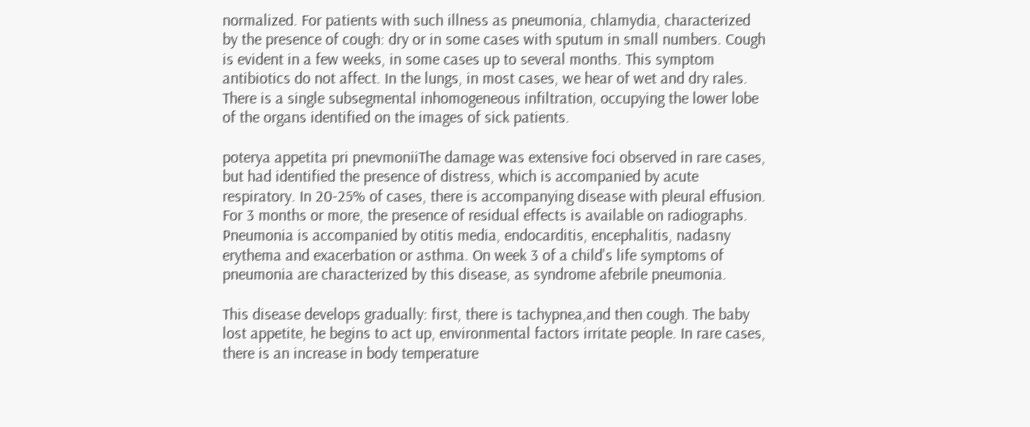normalized. For patients with such illness as pneumonia, chlamydia, characterized by the presence of cough: dry or in some cases with sputum in small numbers. Cough is evident in a few weeks, in some cases up to several months. This symptom antibiotics do not affect. In the lungs, in most cases, we hear of wet and dry rales. There is a single subsegmental inhomogeneous infiltration, occupying the lower lobe of the organs identified on the images of sick patients.

poterya appetita pri pnevmoniiThe damage was extensive foci observed in rare cases, but had identified the presence of distress, which is accompanied by acute respiratory. In 20-25% of cases, there is accompanying disease with pleural effusion. For 3 months or more, the presence of residual effects is available on radiographs. Pneumonia is accompanied by otitis media, endocarditis, encephalitis, nadasny erythema and exacerbation or asthma. On week 3 of a child's life symptoms of pneumonia are characterized by this disease, as syndrome afebrile pneumonia.

This disease develops gradually: first, there is tachypnea,and then cough. The baby lost appetite, he begins to act up, environmental factors irritate people. In rare cases, there is an increase in body temperature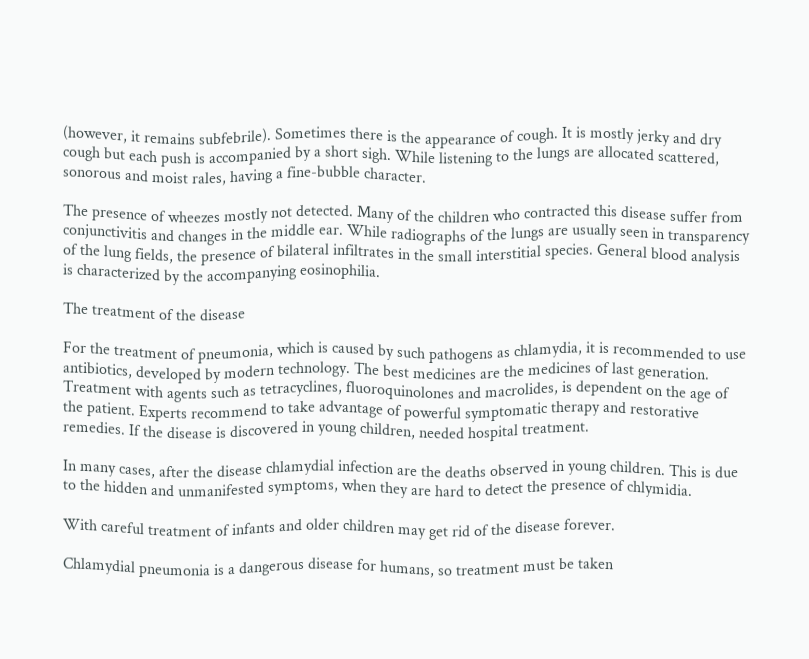(however, it remains subfebrile). Sometimes there is the appearance of cough. It is mostly jerky and dry cough but each push is accompanied by a short sigh. While listening to the lungs are allocated scattered, sonorous and moist rales, having a fine-bubble character.

The presence of wheezes mostly not detected. Many of the children who contracted this disease suffer from conjunctivitis and changes in the middle ear. While radiographs of the lungs are usually seen in transparency of the lung fields, the presence of bilateral infiltrates in the small interstitial species. General blood analysis is characterized by the accompanying eosinophilia.

The treatment of the disease

For the treatment of pneumonia, which is caused by such pathogens as chlamydia, it is recommended to use antibiotics, developed by modern technology. The best medicines are the medicines of last generation. Treatment with agents such as tetracyclines, fluoroquinolones and macrolides, is dependent on the age of the patient. Experts recommend to take advantage of powerful symptomatic therapy and restorative remedies. If the disease is discovered in young children, needed hospital treatment.

In many cases, after the disease chlamydial infection are the deaths observed in young children. This is due to the hidden and unmanifested symptoms, when they are hard to detect the presence of chlymidia.

With careful treatment of infants and older children may get rid of the disease forever.

Chlamydial pneumonia is a dangerous disease for humans, so treatment must be taken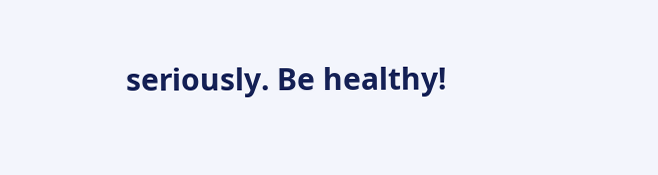seriously. Be healthy!